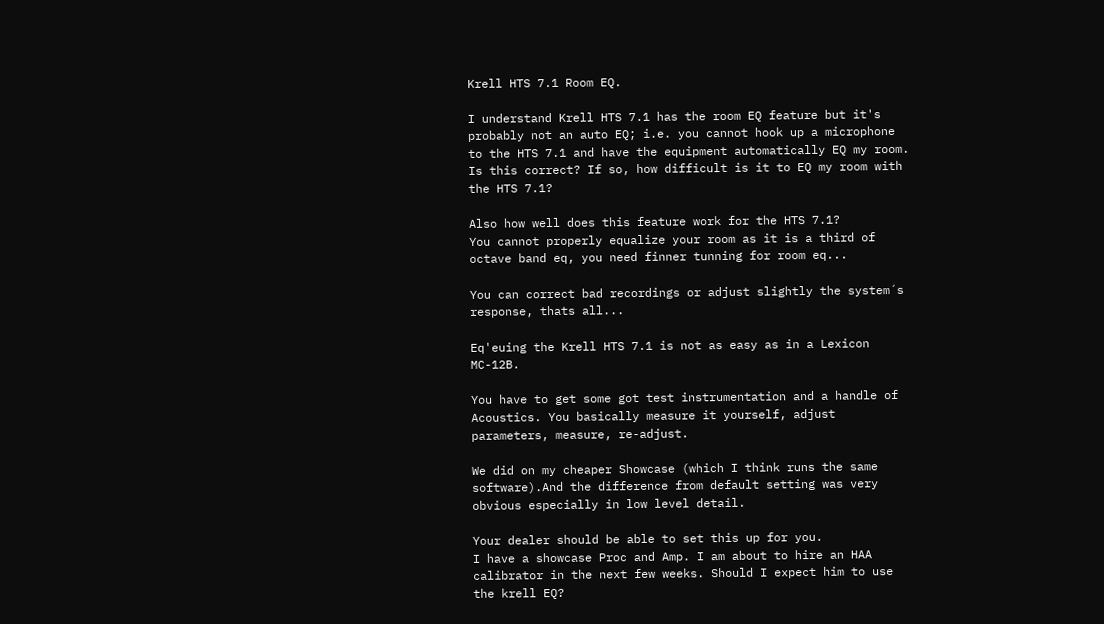Krell HTS 7.1 Room EQ.

I understand Krell HTS 7.1 has the room EQ feature but it's probably not an auto EQ; i.e. you cannot hook up a microphone to the HTS 7.1 and have the equipment automatically EQ my room. Is this correct? If so, how difficult is it to EQ my room with the HTS 7.1?

Also how well does this feature work for the HTS 7.1?
You cannot properly equalize your room as it is a third of octave band eq, you need finner tunning for room eq...

You can correct bad recordings or adjust slightly the system´s response, thats all...

Eq'euing the Krell HTS 7.1 is not as easy as in a Lexicon MC-12B.

You have to get some got test instrumentation and a handle of Acoustics. You basically measure it yourself, adjust parameters, measure, re-adjust.

We did on my cheaper Showcase (which I think runs the same software).And the difference from default setting was very obvious especially in low level detail.

Your dealer should be able to set this up for you.
I have a showcase Proc and Amp. I am about to hire an HAA calibrator in the next few weeks. Should I expect him to use the krell EQ?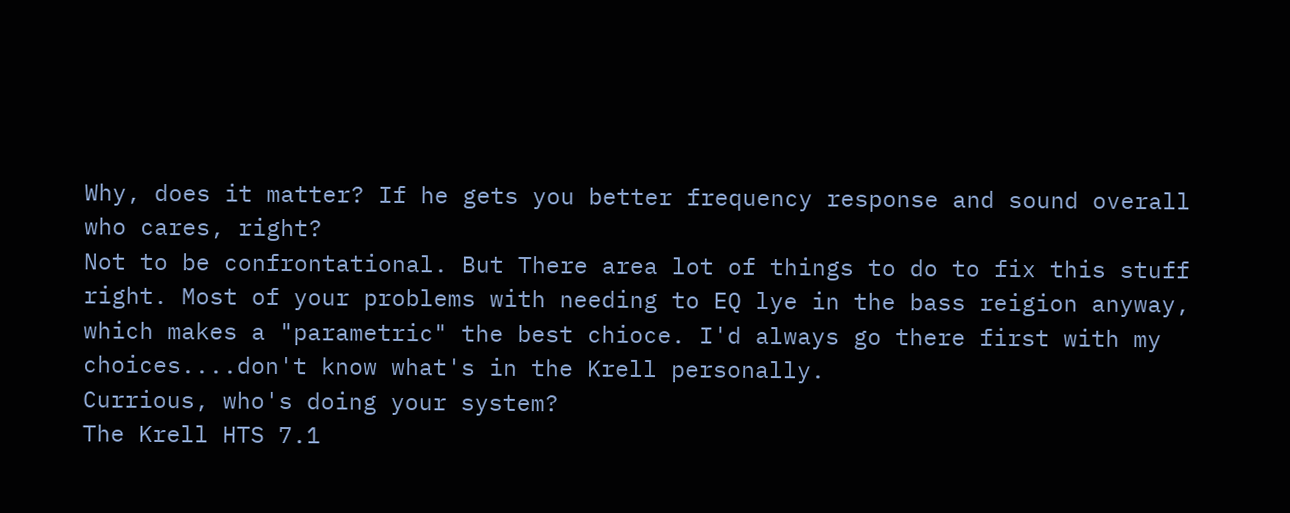Why, does it matter? If he gets you better frequency response and sound overall who cares, right?
Not to be confrontational. But There area lot of things to do to fix this stuff right. Most of your problems with needing to EQ lye in the bass reigion anyway, which makes a "parametric" the best chioce. I'd always go there first with my choices....don't know what's in the Krell personally.
Currious, who's doing your system?
The Krell HTS 7.1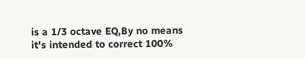is a 1/3 octave EQ,By no means it's intended to correct 100%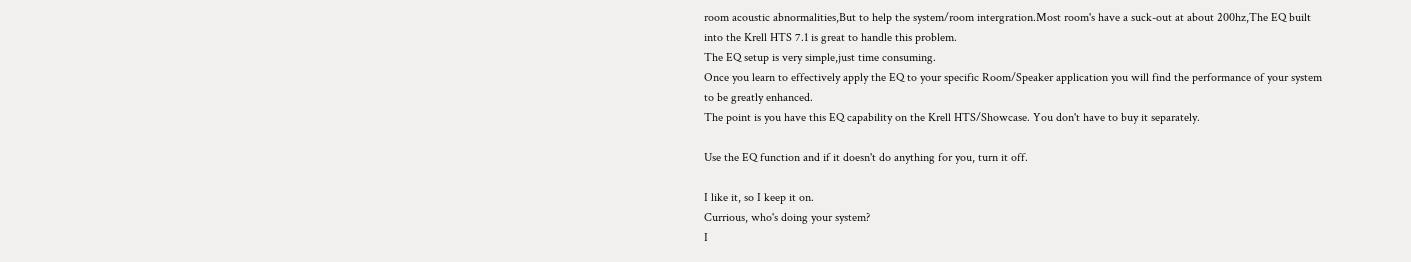room acoustic abnormalities,But to help the system/room intergration.Most room's have a suck-out at about 200hz,The EQ built into the Krell HTS 7.1 is great to handle this problem.
The EQ setup is very simple,just time consuming.
Once you learn to effectively apply the EQ to your specific Room/Speaker application you will find the performance of your system to be greatly enhanced.
The point is you have this EQ capability on the Krell HTS/Showcase. You don't have to buy it separately.

Use the EQ function and if it doesn't do anything for you, turn it off.

I like it, so I keep it on.
Currious, who's doing your system?
I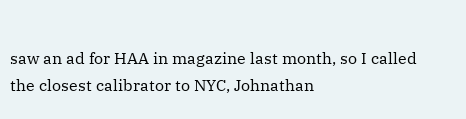saw an ad for HAA in magazine last month, so I called the closest calibrator to NYC, Johnathan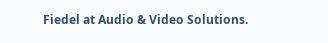Fiedel at Audio & Video Solutions.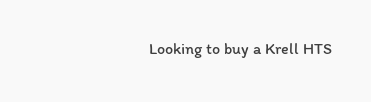Looking to buy a Krell HTS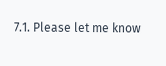7.1. Please let me know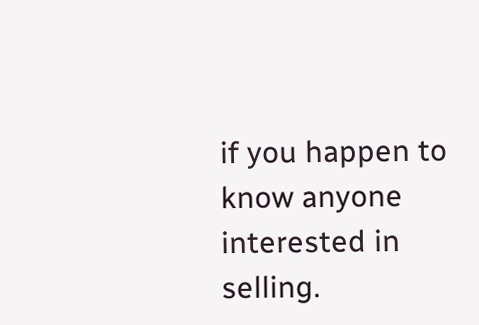if you happen to know anyone interested in selling.